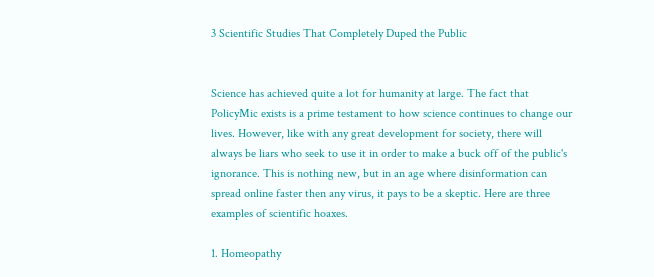3 Scientific Studies That Completely Duped the Public


Science has achieved quite a lot for humanity at large. The fact that PolicyMic exists is a prime testament to how science continues to change our lives. However, like with any great development for society, there will always be liars who seek to use it in order to make a buck off of the public's ignorance. This is nothing new, but in an age where disinformation can spread online faster then any virus, it pays to be a skeptic. Here are three examples of scientific hoaxes.

1. Homeopathy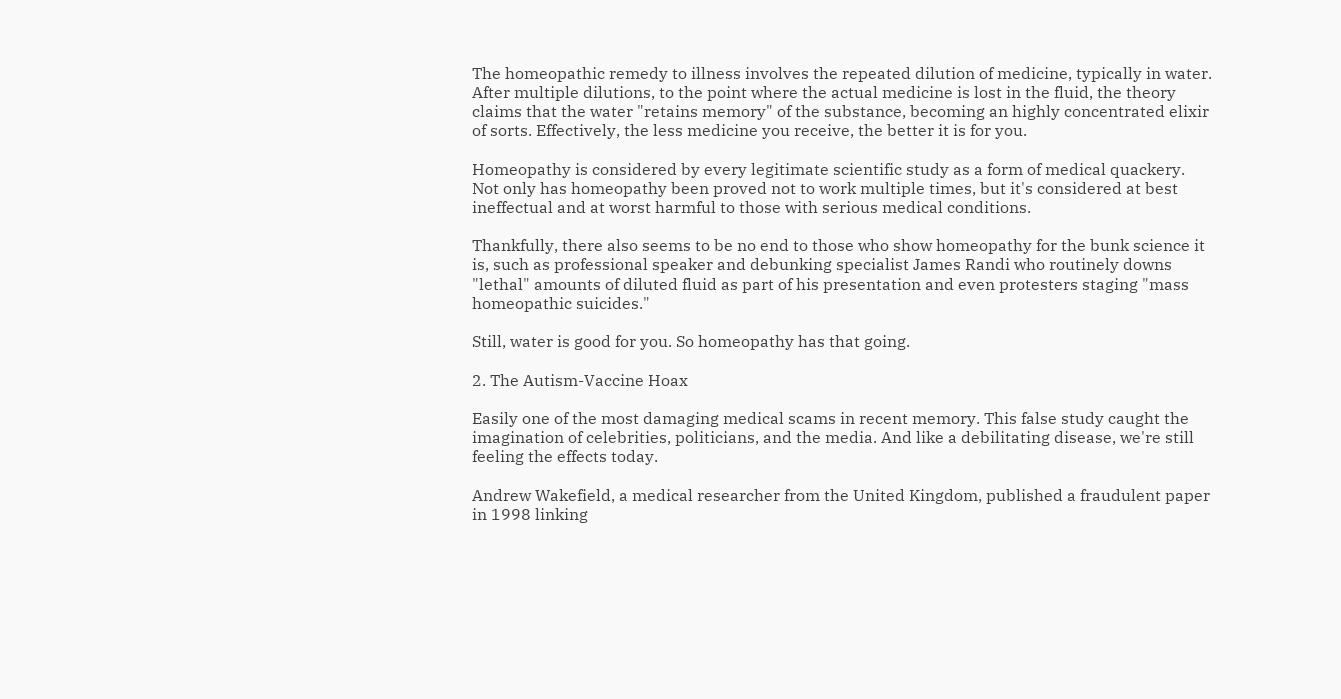The homeopathic remedy to illness involves the repeated dilution of medicine, typically in water. After multiple dilutions, to the point where the actual medicine is lost in the fluid, the theory claims that the water "retains memory" of the substance, becoming an highly concentrated elixir of sorts. Effectively, the less medicine you receive, the better it is for you.

Homeopathy is considered by every legitimate scientific study as a form of medical quackery. Not only has homeopathy been proved not to work multiple times, but it's considered at best ineffectual and at worst harmful to those with serious medical conditions.

Thankfully, there also seems to be no end to those who show homeopathy for the bunk science it is, such as professional speaker and debunking specialist James Randi who routinely downs "lethal" amounts of diluted fluid as part of his presentation and even protesters staging "mass homeopathic suicides."

Still, water is good for you. So homeopathy has that going.

2. The Autism-Vaccine Hoax

Easily one of the most damaging medical scams in recent memory. This false study caught the imagination of celebrities, politicians, and the media. And like a debilitating disease, we're still feeling the effects today.

Andrew Wakefield, a medical researcher from the United Kingdom, published a fraudulent paper in 1998 linking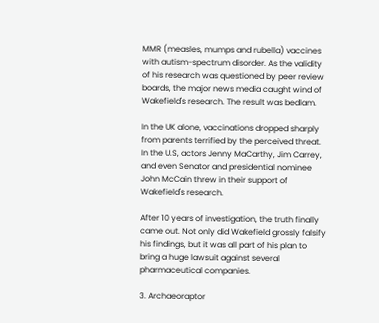MMR (measles, mumps and rubella) vaccines with autism-spectrum disorder. As the validity of his research was questioned by peer review boards, the major news media caught wind of Wakefield's research. The result was bedlam.

In the UK alone, vaccinations dropped sharply from parents terrified by the perceived threat. In the U.S, actors Jenny MaCarthy, Jim Carrey, and even Senator and presidential nominee John McCain threw in their support of Wakefield's research.

After 10 years of investigation, the truth finally came out. Not only did Wakefield grossly falsify his findings, but it was all part of his plan to bring a huge lawsuit against several pharmaceutical companies.

3. Archaeoraptor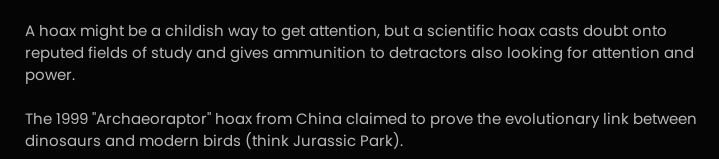A hoax might be a childish way to get attention, but a scientific hoax casts doubt onto reputed fields of study and gives ammunition to detractors also looking for attention and power.

The 1999 "Archaeoraptor" hoax from China claimed to prove the evolutionary link between dinosaurs and modern birds (think Jurassic Park).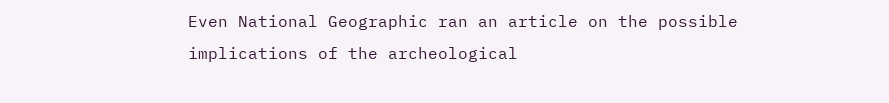Even National Geographic ran an article on the possible implications of the archeological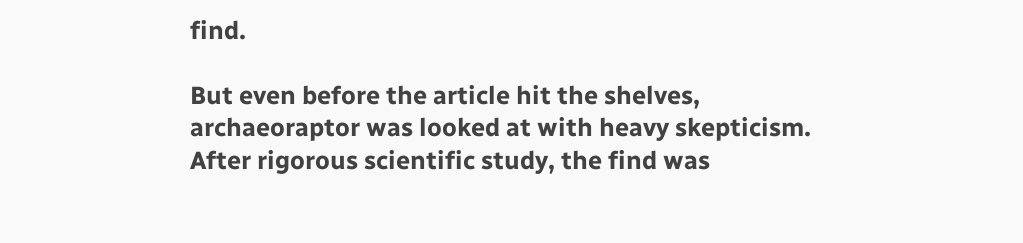find.

But even before the article hit the shelves, archaeoraptor was looked at with heavy skepticism. After rigorous scientific study, the find was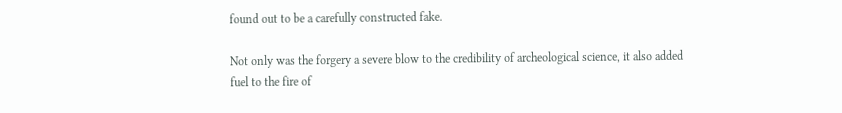found out to be a carefully constructed fake.

Not only was the forgery a severe blow to the credibility of archeological science, it also added fuel to the fire of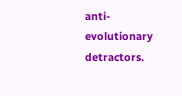anti-evolutionary detractors.